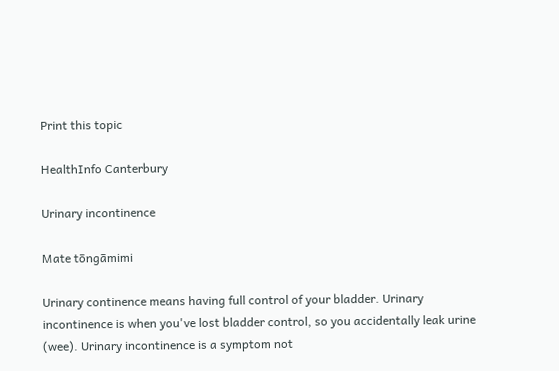Print this topic

HealthInfo Canterbury

Urinary incontinence

Mate tōngāmimi

Urinary continence means having full control of your bladder. Urinary incontinence is when you've lost bladder control, so you accidentally leak urine (wee). Urinary incontinence is a symptom not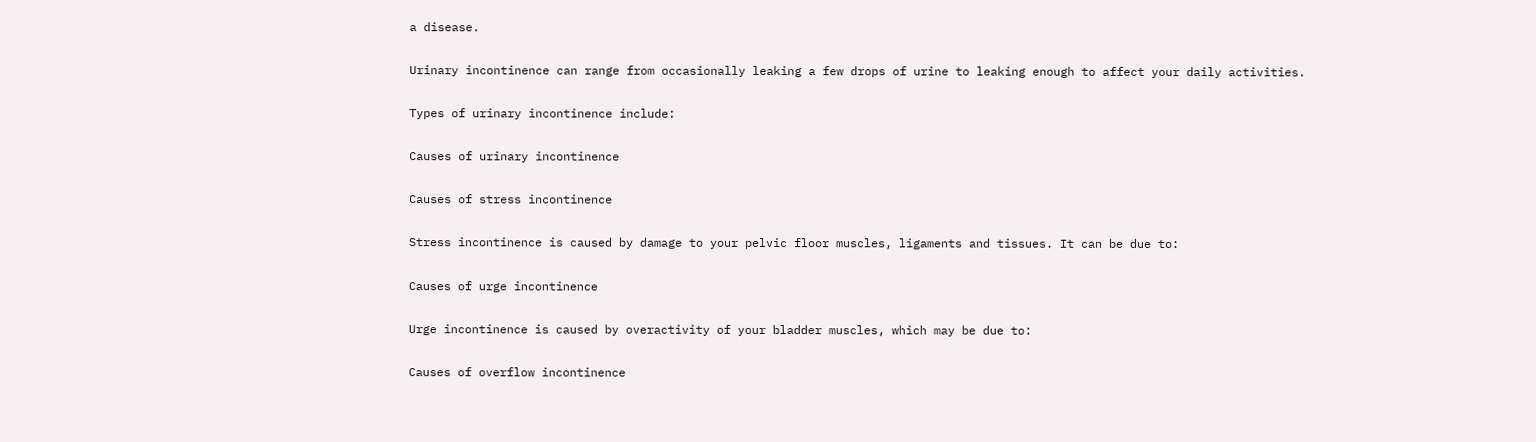a disease.

Urinary incontinence can range from occasionally leaking a few drops of urine to leaking enough to affect your daily activities.

Types of urinary incontinence include:

Causes of urinary incontinence

Causes of stress incontinence

Stress incontinence is caused by damage to your pelvic floor muscles, ligaments and tissues. It can be due to:

Causes of urge incontinence

Urge incontinence is caused by overactivity of your bladder muscles, which may be due to:

Causes of overflow incontinence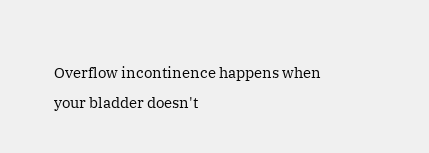Overflow incontinence happens when your bladder doesn't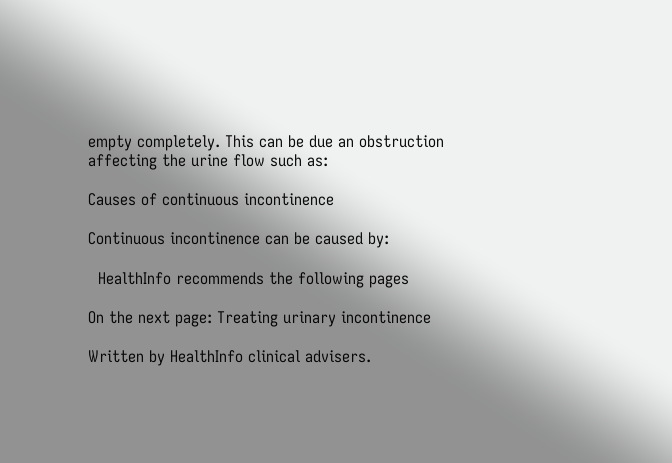empty completely. This can be due an obstruction affecting the urine flow such as:

Causes of continuous incontinence

Continuous incontinence can be caused by:

  HealthInfo recommends the following pages

On the next page: Treating urinary incontinence

Written by HealthInfo clinical advisers.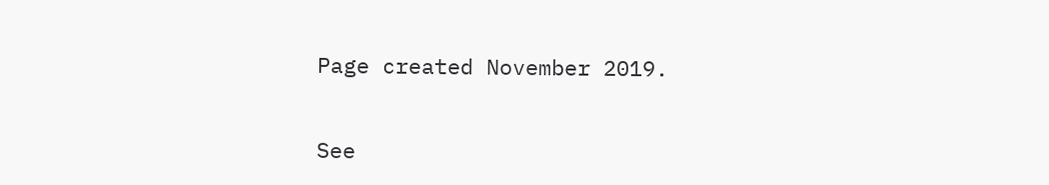Page created November 2019.


See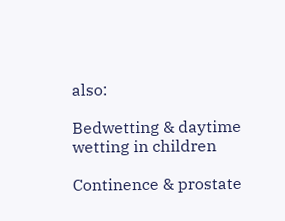also:

Bedwetting & daytime wetting in children

Continence & prostate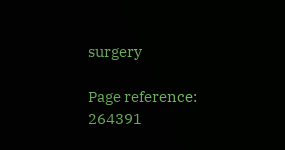surgery

Page reference: 264391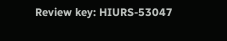Review key: HIURS-53047